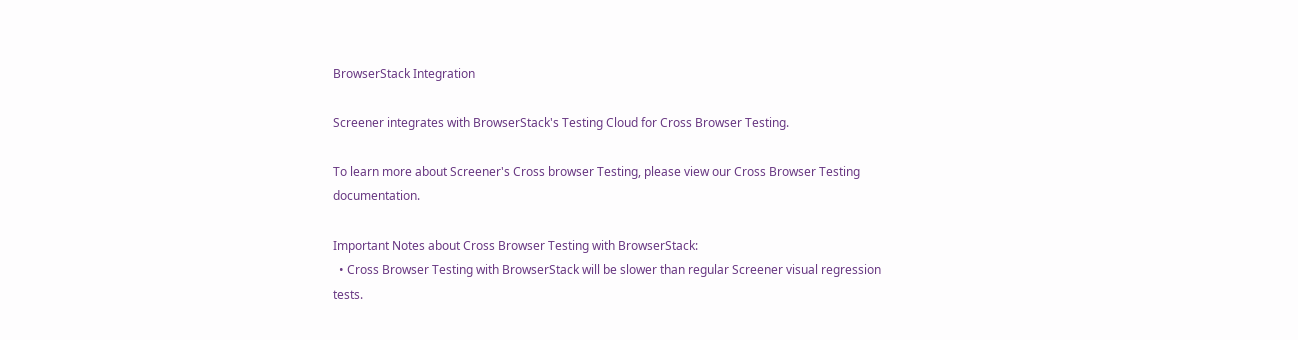BrowserStack Integration

Screener integrates with BrowserStack's Testing Cloud for Cross Browser Testing.

To learn more about Screener's Cross browser Testing, please view our Cross Browser Testing documentation.

Important Notes about Cross Browser Testing with BrowserStack:
  • Cross Browser Testing with BrowserStack will be slower than regular Screener visual regression tests.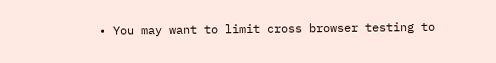• You may want to limit cross browser testing to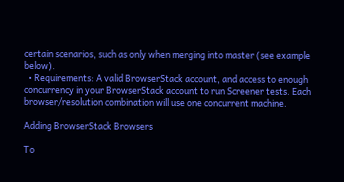certain scenarios, such as only when merging into master (see example below).
  • Requirements: A valid BrowserStack account, and access to enough concurrency in your BrowserStack account to run Screener tests. Each browser/resolution combination will use one concurrent machine.

Adding BrowserStack Browsers

To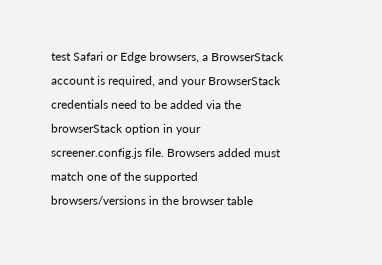test Safari or Edge browsers, a BrowserStack account is required, and your BrowserStack credentials need to be added via the browserStack option in your screener.config.js file. Browsers added must match one of the supported browsers/versions in the browser table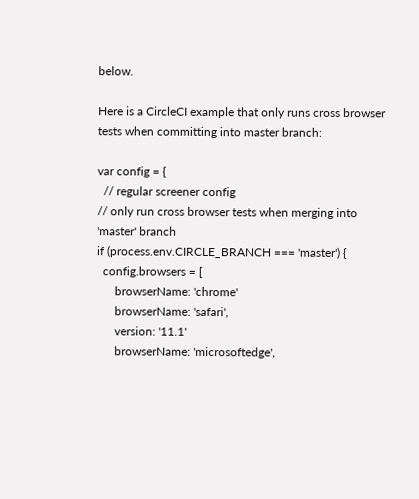below.

Here is a CircleCI example that only runs cross browser tests when committing into master branch:

var config = {
  // regular screener config
// only run cross browser tests when merging into 'master' branch
if (process.env.CIRCLE_BRANCH === 'master') {
  config.browsers = [
      browserName: 'chrome'
      browserName: 'safari',
      version: '11.1'
      browserName: 'microsoftedge',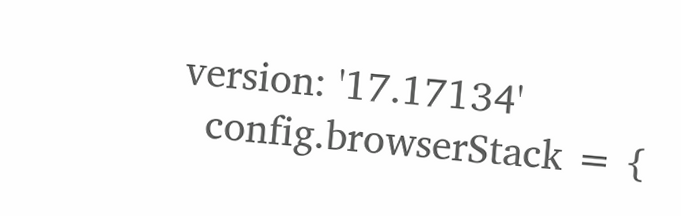version: '17.17134'
  config.browserStack = {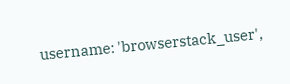username: 'browserstack_user',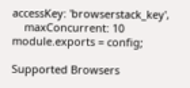accessKey: 'browserstack_key',
    maxConcurrent: 10
module.exports = config;

Supported Browsers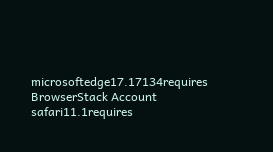microsoftedge17.17134requires BrowserStack Account
safari11.1requires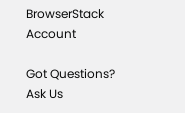BrowserStack Account

Got Questions? Ask Us